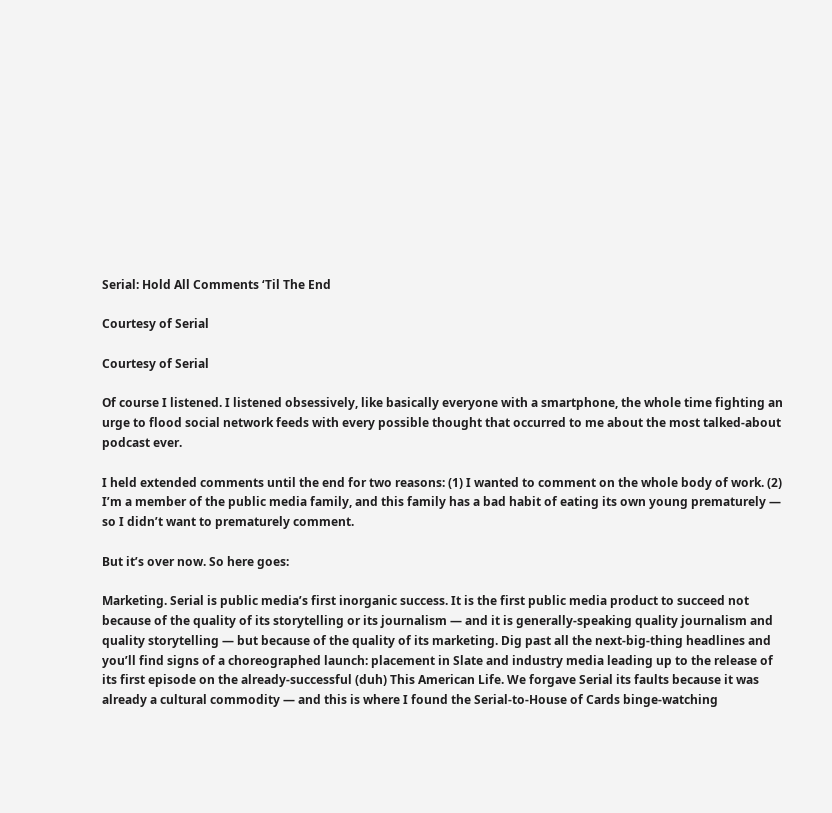Serial: Hold All Comments ‘Til The End

Courtesy of Serial

Courtesy of Serial

Of course I listened. I listened obsessively, like basically everyone with a smartphone, the whole time fighting an urge to flood social network feeds with every possible thought that occurred to me about the most talked-about podcast ever.

I held extended comments until the end for two reasons: (1) I wanted to comment on the whole body of work. (2) I’m a member of the public media family, and this family has a bad habit of eating its own young prematurely — so I didn’t want to prematurely comment.

But it’s over now. So here goes:

Marketing. Serial is public media’s first inorganic success. It is the first public media product to succeed not because of the quality of its storytelling or its journalism — and it is generally-speaking quality journalism and quality storytelling — but because of the quality of its marketing. Dig past all the next-big-thing headlines and you’ll find signs of a choreographed launch: placement in Slate and industry media leading up to the release of its first episode on the already-successful (duh) This American Life. We forgave Serial its faults because it was already a cultural commodity — and this is where I found the Serial-to-House of Cards binge-watching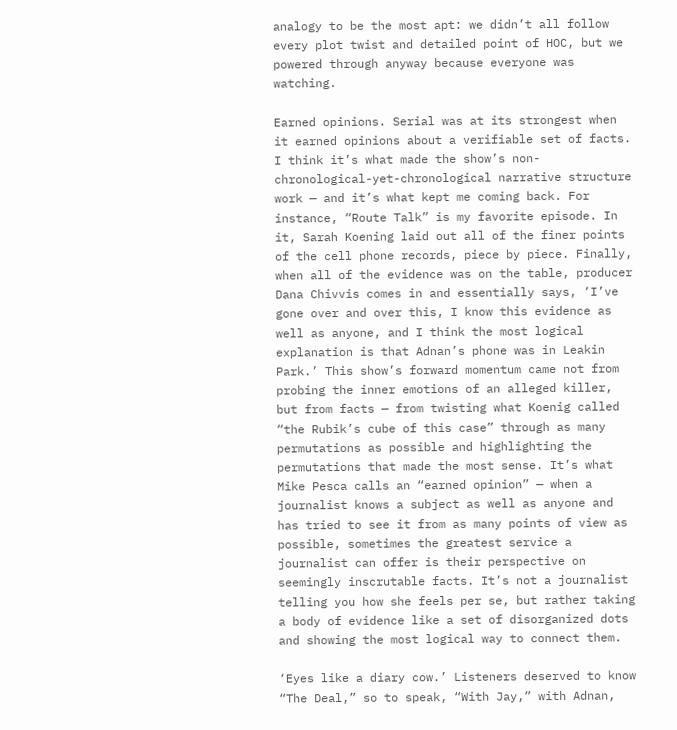analogy to be the most apt: we didn’t all follow every plot twist and detailed point of HOC, but we powered through anyway because everyone was watching.

Earned opinions. Serial was at its strongest when it earned opinions about a verifiable set of facts. I think it’s what made the show’s non-chronological-yet-chronological narrative structure work — and it’s what kept me coming back. For instance, “Route Talk” is my favorite episode. In it, Sarah Koening laid out all of the finer points of the cell phone records, piece by piece. Finally, when all of the evidence was on the table, producer Dana Chivvis comes in and essentially says, ‘I’ve gone over and over this, I know this evidence as well as anyone, and I think the most logical explanation is that Adnan’s phone was in Leakin Park.’ This show’s forward momentum came not from probing the inner emotions of an alleged killer, but from facts — from twisting what Koenig called “the Rubik’s cube of this case” through as many permutations as possible and highlighting the permutations that made the most sense. It’s what Mike Pesca calls an “earned opinion” — when a journalist knows a subject as well as anyone and has tried to see it from as many points of view as possible, sometimes the greatest service a journalist can offer is their perspective on seemingly inscrutable facts. It’s not a journalist telling you how she feels per se, but rather taking a body of evidence like a set of disorganized dots and showing the most logical way to connect them.

‘Eyes like a diary cow.’ Listeners deserved to know “The Deal,” so to speak, “With Jay,” with Adnan,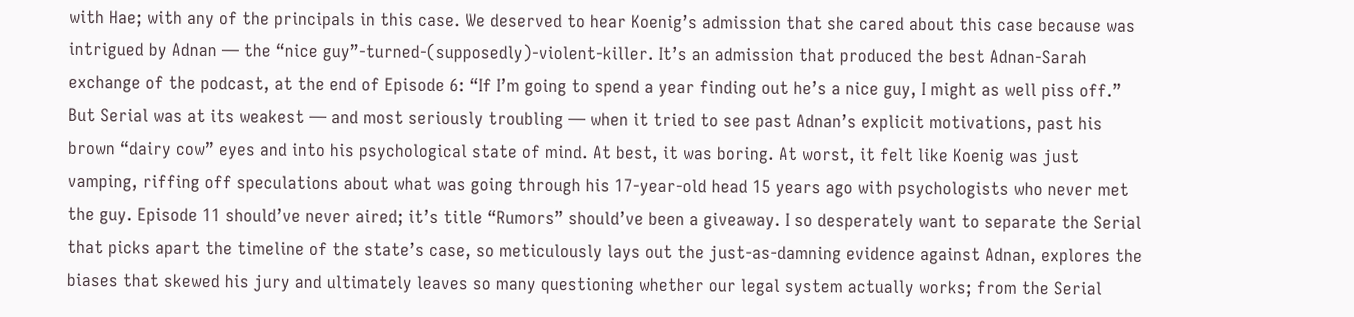with Hae; with any of the principals in this case. We deserved to hear Koenig’s admission that she cared about this case because was intrigued by Adnan — the “nice guy”-turned-(supposedly)-violent-killer. It’s an admission that produced the best Adnan-Sarah exchange of the podcast, at the end of Episode 6: “If I’m going to spend a year finding out he’s a nice guy, I might as well piss off.” But Serial was at its weakest — and most seriously troubling — when it tried to see past Adnan’s explicit motivations, past his brown “dairy cow” eyes and into his psychological state of mind. At best, it was boring. At worst, it felt like Koenig was just vamping, riffing off speculations about what was going through his 17-year-old head 15 years ago with psychologists who never met the guy. Episode 11 should’ve never aired; it’s title “Rumors” should’ve been a giveaway. I so desperately want to separate the Serial that picks apart the timeline of the state’s case, so meticulously lays out the just-as-damning evidence against Adnan, explores the biases that skewed his jury and ultimately leaves so many questioning whether our legal system actually works; from the Serial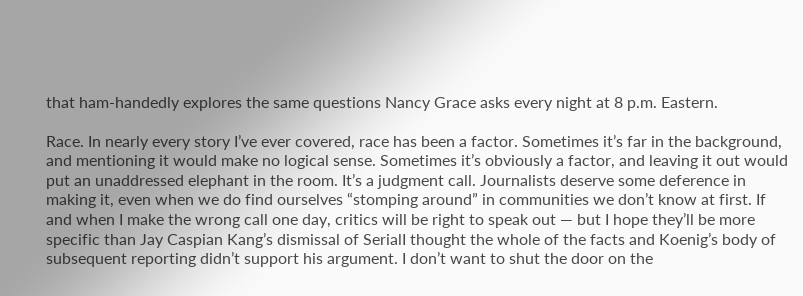that ham-handedly explores the same questions Nancy Grace asks every night at 8 p.m. Eastern.

Race. In nearly every story I’ve ever covered, race has been a factor. Sometimes it’s far in the background, and mentioning it would make no logical sense. Sometimes it’s obviously a factor, and leaving it out would put an unaddressed elephant in the room. It’s a judgment call. Journalists deserve some deference in making it, even when we do find ourselves “stomping around” in communities we don’t know at first. If and when I make the wrong call one day, critics will be right to speak out — but I hope they’ll be more specific than Jay Caspian Kang’s dismissal of SerialI thought the whole of the facts and Koenig’s body of subsequent reporting didn’t support his argument. I don’t want to shut the door on the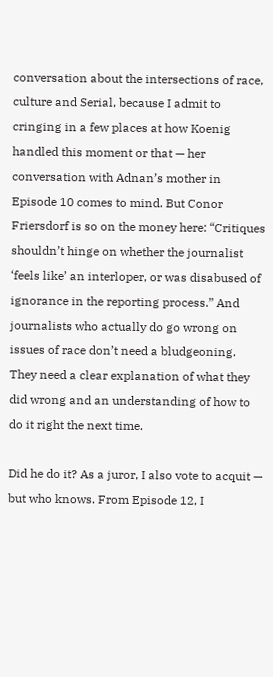conversation about the intersections of race, culture and Serial, because I admit to cringing in a few places at how Koenig handled this moment or that — her conversation with Adnan’s mother in Episode 10 comes to mind. But Conor Friersdorf is so on the money here: “Critiques shouldn’t hinge on whether the journalist ‘feels like’ an interloper, or was disabused of ignorance in the reporting process.” And journalists who actually do go wrong on issues of race don’t need a bludgeoning. They need a clear explanation of what they did wrong and an understanding of how to do it right the next time.

Did he do it? As a juror, I also vote to acquit — but who knows. From Episode 12, I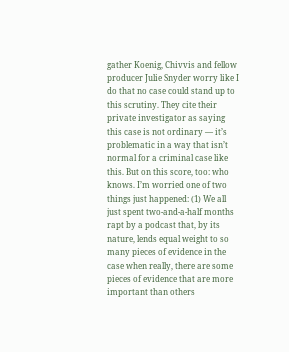gather Koenig, Chivvis and fellow producer Julie Snyder worry like I do that no case could stand up to this scrutiny. They cite their private investigator as saying this case is not ordinary — it’s problematic in a way that isn’t normal for a criminal case like this. But on this score, too: who knows. I’m worried one of two things just happened: (1) We all just spent two-and-a-half months rapt by a podcast that, by its nature, lends equal weight to so many pieces of evidence in the case when really, there are some pieces of evidence that are more important than others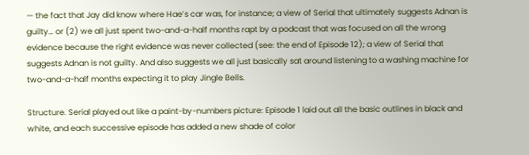— the fact that Jay did know where Hae’s car was, for instance; a view of Serial that ultimately suggests Adnan is guilty… or (2) we all just spent two-and-a-half months rapt by a podcast that was focused on all the wrong evidence because the right evidence was never collected (see: the end of Episode 12); a view of Serial that suggests Adnan is not guilty. And also suggests we all just basically sat around listening to a washing machine for two-and-a-half months expecting it to play Jingle Bells.

Structure. Serial played out like a paint-by-numbers picture: Episode 1 laid out all the basic outlines in black and white, and each successive episode has added a new shade of color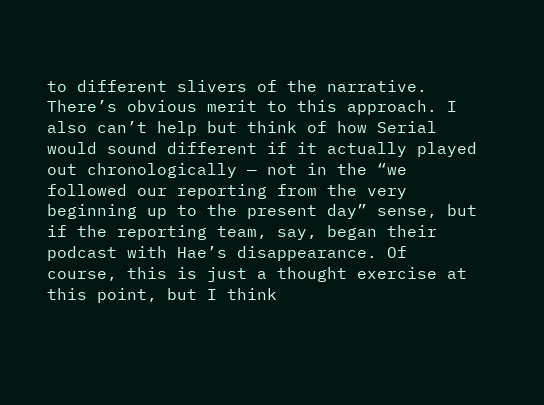to different slivers of the narrative. There’s obvious merit to this approach. I also can’t help but think of how Serial would sound different if it actually played out chronologically — not in the “we followed our reporting from the very beginning up to the present day” sense, but if the reporting team, say, began their podcast with Hae’s disappearance. Of course, this is just a thought exercise at this point, but I think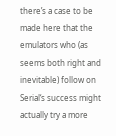there’s a case to be made here that the emulators who (as seems both right and inevitable) follow on Serial‘s success might actually try a more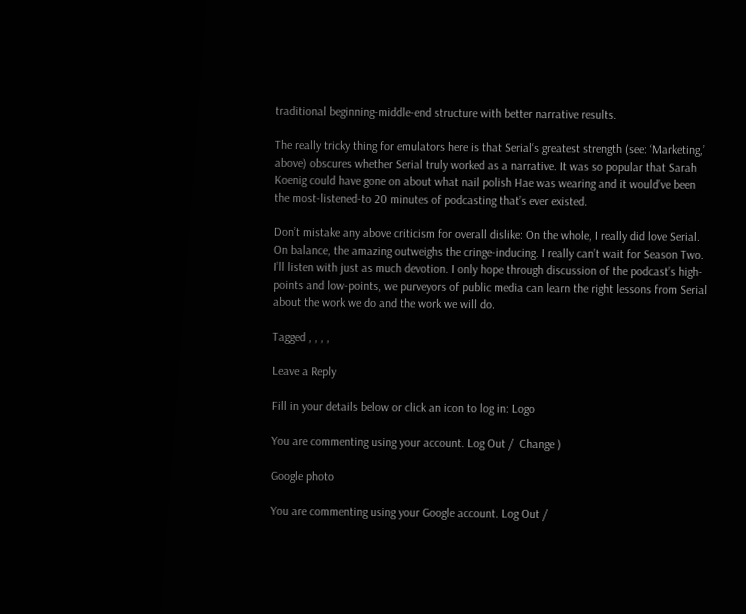traditional beginning-middle-end structure with better narrative results.

The really tricky thing for emulators here is that Serial‘s greatest strength (see: ‘Marketing,’ above) obscures whether Serial truly worked as a narrative. It was so popular that Sarah Koenig could have gone on about what nail polish Hae was wearing and it would’ve been the most-listened-to 20 minutes of podcasting that’s ever existed.

Don’t mistake any above criticism for overall dislike: On the whole, I really did love Serial. On balance, the amazing outweighs the cringe-inducing. I really can’t wait for Season Two. I’ll listen with just as much devotion. I only hope through discussion of the podcast’s high-points and low-points, we purveyors of public media can learn the right lessons from Serial about the work we do and the work we will do.

Tagged , , , ,

Leave a Reply

Fill in your details below or click an icon to log in: Logo

You are commenting using your account. Log Out /  Change )

Google photo

You are commenting using your Google account. Log Out /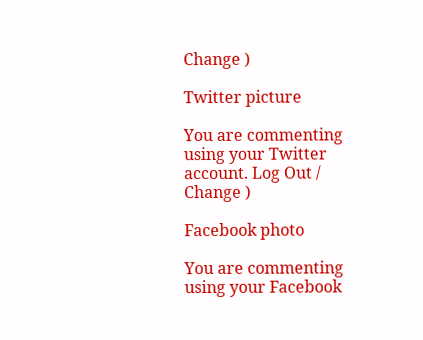Change )

Twitter picture

You are commenting using your Twitter account. Log Out /  Change )

Facebook photo

You are commenting using your Facebook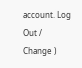account. Log Out /  Change )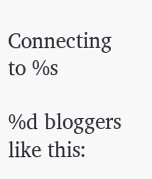Connecting to %s

%d bloggers like this: